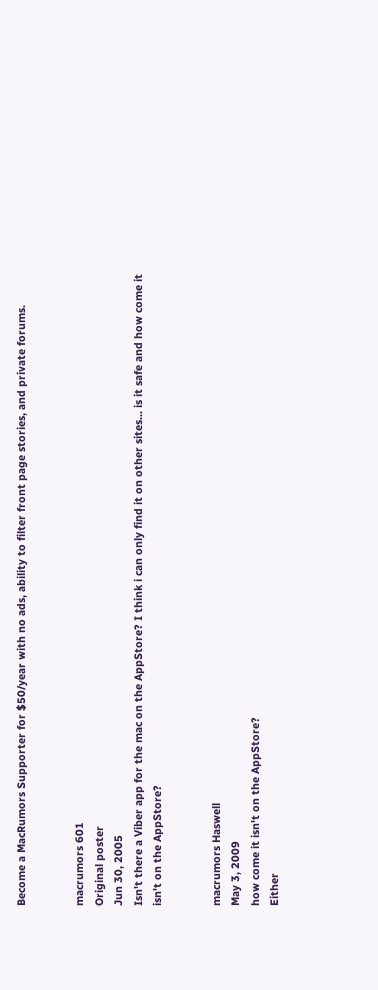Become a MacRumors Supporter for $50/year with no ads, ability to filter front page stories, and private forums.


macrumors 601
Original poster
Jun 30, 2005
Isn't there a Viber app for the mac on the AppStore? I think i can only find it on other sites... is it safe and how come it isn't on the AppStore?


macrumors Haswell
May 3, 2009
how come it isn't on the AppStore?
Either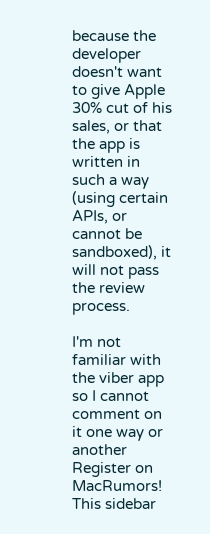because the developer doesn't want to give Apple 30% cut of his sales, or that the app is written in such a way (using certain APIs, or cannot be sandboxed), it will not pass the review process.

I'm not familiar with the viber app so I cannot comment on it one way or another
Register on MacRumors! This sidebar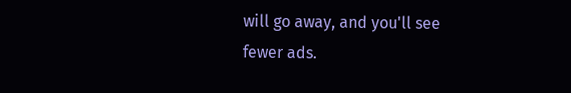will go away, and you'll see fewer ads.